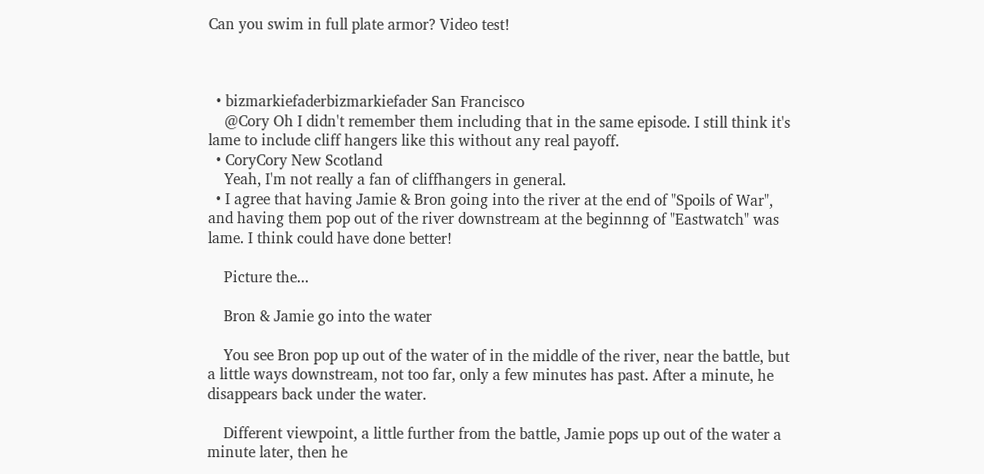Can you swim in full plate armor? Video test!



  • bizmarkiefaderbizmarkiefader San Francisco
    @Cory Oh I didn't remember them including that in the same episode. I still think it's lame to include cliff hangers like this without any real payoff.
  • CoryCory New Scotland
    Yeah, I'm not really a fan of cliffhangers in general.
  • I agree that having Jamie & Bron going into the river at the end of "Spoils of War", and having them pop out of the river downstream at the beginnng of "Eastwatch" was lame. I think could have done better!

    Picture the...

    Bron & Jamie go into the water

    You see Bron pop up out of the water of in the middle of the river, near the battle, but a little ways downstream, not too far, only a few minutes has past. After a minute, he disappears back under the water.

    Different viewpoint, a little further from the battle, Jamie pops up out of the water a minute later, then he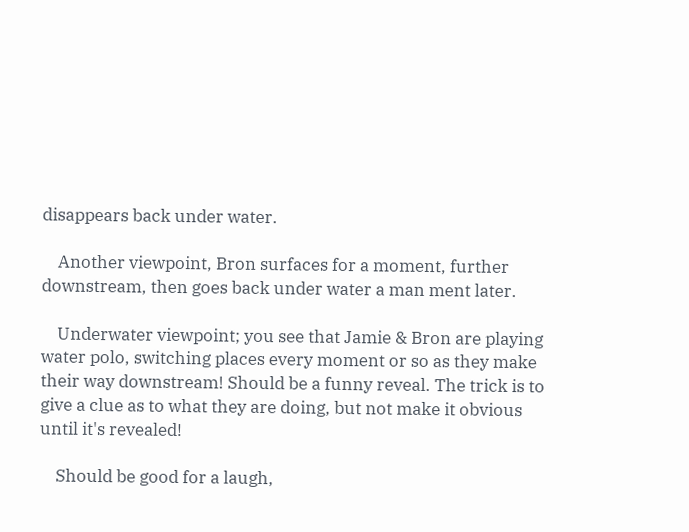disappears back under water.

    Another viewpoint, Bron surfaces for a moment, further downstream, then goes back under water a man ment later.

    Underwater viewpoint; you see that Jamie & Bron are playing water polo, switching places every moment or so as they make their way downstream! Should be a funny reveal. The trick is to give a clue as to what they are doing, but not make it obvious until it's revealed!

    Should be good for a laugh,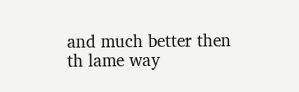and much better then th lame way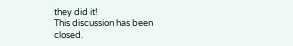they did it!
This discussion has been closed.